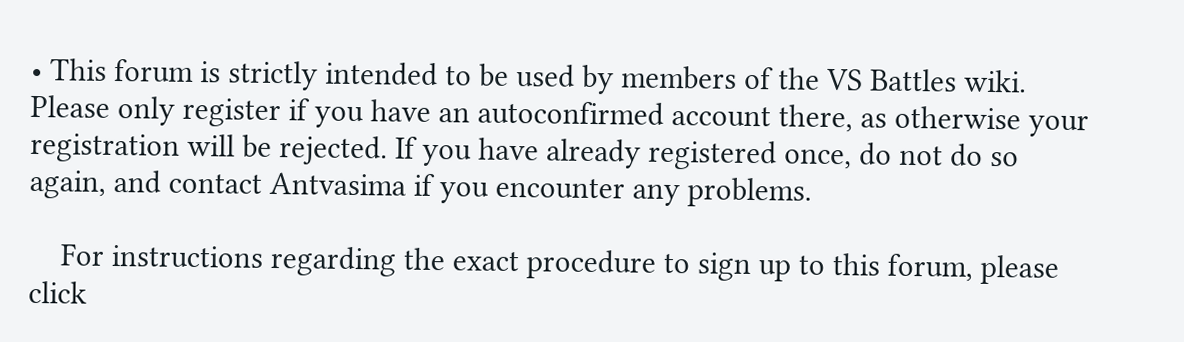• This forum is strictly intended to be used by members of the VS Battles wiki. Please only register if you have an autoconfirmed account there, as otherwise your registration will be rejected. If you have already registered once, do not do so again, and contact Antvasima if you encounter any problems.

    For instructions regarding the exact procedure to sign up to this forum, please click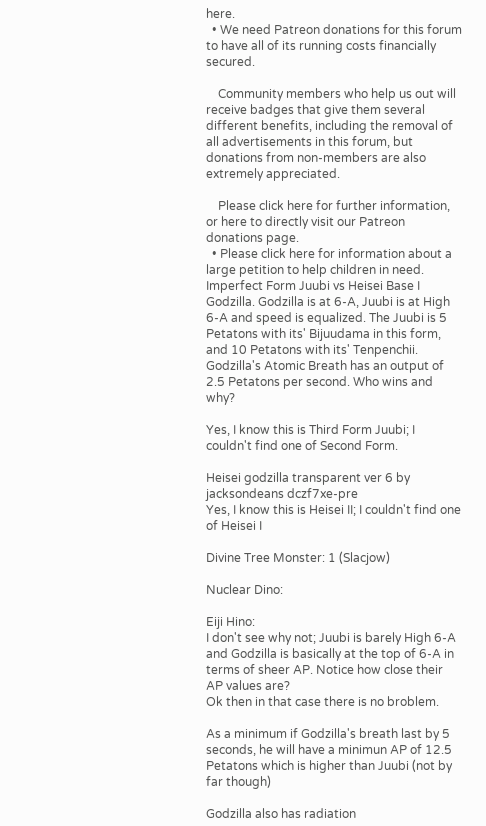here.
  • We need Patreon donations for this forum to have all of its running costs financially secured.

    Community members who help us out will receive badges that give them several different benefits, including the removal of all advertisements in this forum, but donations from non-members are also extremely appreciated.

    Please click here for further information, or here to directly visit our Patreon donations page.
  • Please click here for information about a large petition to help children in need.
Imperfect Form Juubi vs Heisei Base I Godzilla. Godzilla is at 6-A, Juubi is at High 6-A and speed is equalized. The Juubi is 5 Petatons with its' Bijuudama in this form, and 10 Petatons with its' Tenpenchii. Godzilla's Atomic Breath has an output of 2.5 Petatons per second. Who wins and why?

Yes, I know this is Third Form Juubi; I couldn't find one of Second Form.

Heisei godzilla transparent ver 6 by jacksondeans dczf7xe-pre
Yes, I know this is Heisei II; I couldn't find one of Heisei I

Divine Tree Monster: 1 (Slacjow)

Nuclear Dino:

Eiji Hino:
I don't see why not; Juubi is barely High 6-A and Godzilla is basically at the top of 6-A in terms of sheer AP. Notice how close their AP values are?
Ok then in that case there is no broblem.

As a minimum if Godzilla's breath last by 5 seconds, he will have a minimun AP of 12.5 Petatons which is higher than Juubi (not by far though)

Godzilla also has radiation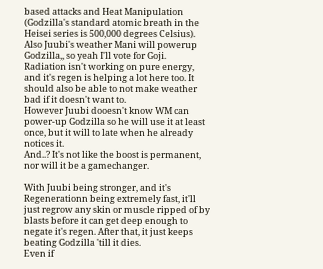based attacks and Heat Manipulation (Godzilla's standard atomic breath in the Heisei series is 500,000 degrees Celsius). Also Juubi's weather Mani will powerup Godzilla,, so yeah I'll vote for Goji.
Radiation isn't working on pure energy, and it's regen is helping a lot here too. It should also be able to not make weather bad if it doesn't want to.
However Juubi dooesn't know WM can power-up Godzilla so he will use it at least once, but it will to late when he already notices it.
And..? It's not like the boost is permanent, nor will it be a gamechanger.

With Juubi being stronger, and it's Regenerationn being extremely fast, it'll just regrow any skin or muscle ripped of by blasts before it can get deep enough to negate it's regen. After that, it just keeps beating Godzilla 'till it dies.
Even if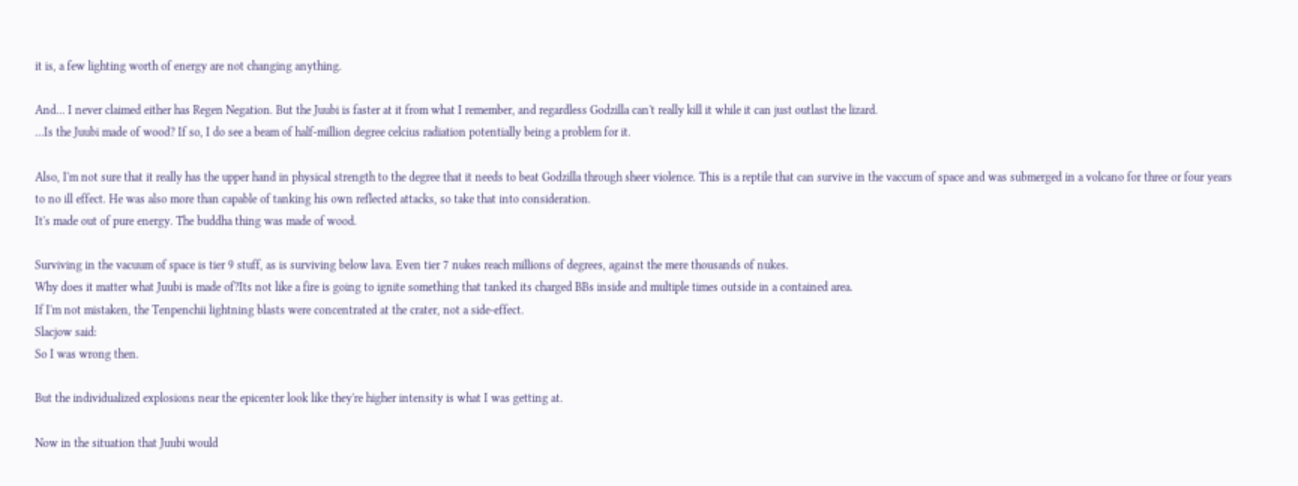it is, a few lighting worth of energy are not changing anything.

And... I never claimed either has Regen Negation. But the Juubi is faster at it from what I remember, and regardless Godzilla can't really kill it while it can just outlast the lizard.
...Is the Juubi made of wood? If so, I do see a beam of half-million degree celcius radiation potentially being a problem for it.

Also, I'm not sure that it really has the upper hand in physical strength to the degree that it needs to beat Godzilla through sheer violence. This is a reptile that can survive in the vaccum of space and was submerged in a volcano for three or four years to no ill effect. He was also more than capable of tanking his own reflected attacks, so take that into consideration.
It's made out of pure energy. The buddha thing was made of wood.

Surviving in the vacuum of space is tier 9 stuff, as is surviving below lava. Even tier 7 nukes reach millions of degrees, against the mere thousands of nukes.
Why does it matter what Juubi is made of?Its not like a fire is going to ignite something that tanked its charged BBs inside and multiple times outside in a contained area.
If I'm not mistaken, the Tenpenchii lightning blasts were concentrated at the crater, not a side-effect.
Slacjow said:
So I was wrong then.

But the individualized explosions near the epicenter look like they're higher intensity is what I was getting at.

Now in the situation that Juubi would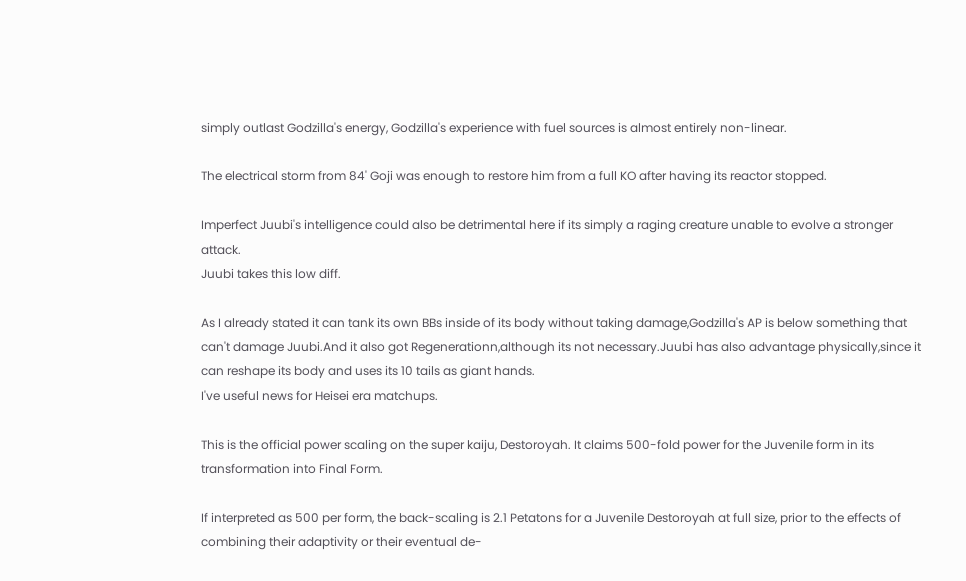simply outlast Godzilla's energy, Godzilla's experience with fuel sources is almost entirely non-linear.

The electrical storm from 84' Goji was enough to restore him from a full KO after having its reactor stopped.

Imperfect Juubi's intelligence could also be detrimental here if its simply a raging creature unable to evolve a stronger attack.
Juubi takes this low diff.

As I already stated it can tank its own BBs inside of its body without taking damage,Godzilla's AP is below something that can't damage Juubi.And it also got Regenerationn,although its not necessary.Juubi has also advantage physically,since it can reshape its body and uses its 10 tails as giant hands.
I've useful news for Heisei era matchups.

This is the official power scaling on the super kaiju, Destoroyah. It claims 500-fold power for the Juvenile form in its transformation into Final Form.

If interpreted as 500 per form, the back-scaling is 2.1 Petatons for a Juvenile Destoroyah at full size, prior to the effects of combining their adaptivity or their eventual de-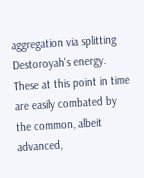aggregation via splitting Destoroyah's energy. These at this point in time are easily combated by the common, albeit advanced,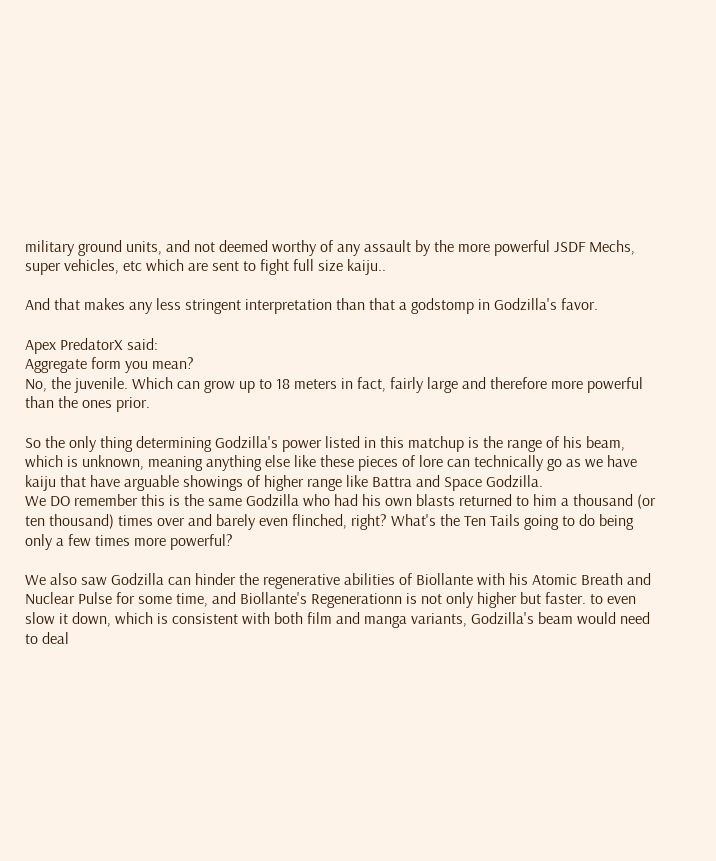military ground units, and not deemed worthy of any assault by the more powerful JSDF Mechs, super vehicles, etc which are sent to fight full size kaiju..

And that makes any less stringent interpretation than that a godstomp in Godzilla's favor.

Apex PredatorX said:
Aggregate form you mean?
No, the juvenile. Which can grow up to 18 meters in fact, fairly large and therefore more powerful than the ones prior.

So the only thing determining Godzilla's power listed in this matchup is the range of his beam, which is unknown, meaning anything else like these pieces of lore can technically go as we have kaiju that have arguable showings of higher range like Battra and Space Godzilla.
We DO remember this is the same Godzilla who had his own blasts returned to him a thousand (or ten thousand) times over and barely even flinched, right? What's the Ten Tails going to do being only a few times more powerful?

We also saw Godzilla can hinder the regenerative abilities of Biollante with his Atomic Breath and Nuclear Pulse for some time, and Biollante's Regenerationn is not only higher but faster. to even slow it down, which is consistent with both film and manga variants, Godzilla's beam would need to deal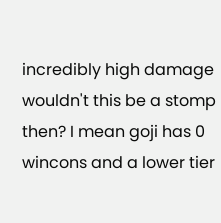incredibly high damage
wouldn't this be a stomp then? I mean goji has 0 wincons and a lower tier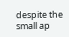despite the small ap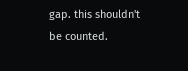gap. this shouldn't be counted.